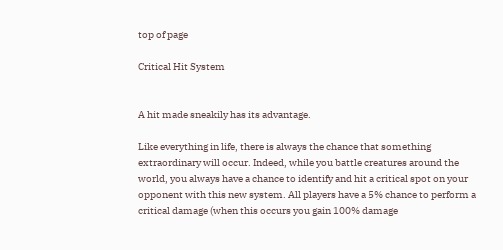top of page

Critical Hit System


A hit made sneakily has its advantage.

Like everything in life, there is always the chance that something extraordinary will occur. Indeed, while you battle creatures around the world, you always have a chance to identify and hit a critical spot on your opponent with this new system. All players have a 5% chance to perform a critical damage (when this occurs you gain 100% damage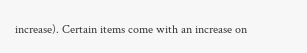increase). Certain items come with an increase on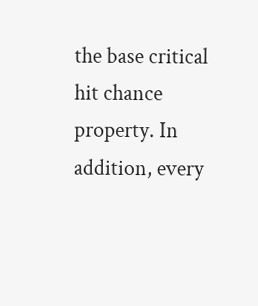the base critical hit chance property. In addition, every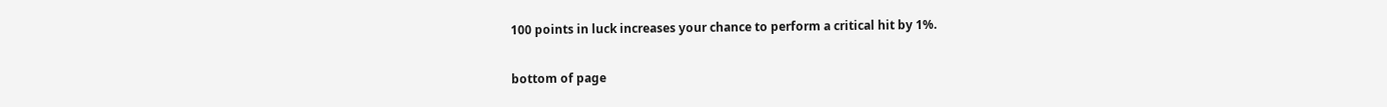100 points in luck increases your chance to perform a critical hit by 1%.

bottom of page